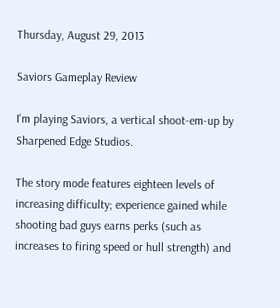Thursday, August 29, 2013

Saviors Gameplay Review

I'm playing Saviors, a vertical shoot-em-up by Sharpened Edge Studios.

The story mode features eighteen levels of increasing difficulty; experience gained while shooting bad guys earns perks (such as increases to firing speed or hull strength) and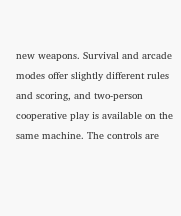new weapons. Survival and arcade modes offer slightly different rules and scoring, and two-person cooperative play is available on the same machine. The controls are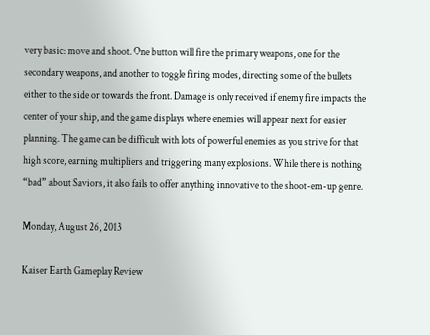very basic: move and shoot. One button will fire the primary weapons, one for the secondary weapons, and another to toggle firing modes, directing some of the bullets either to the side or towards the front. Damage is only received if enemy fire impacts the center of your ship, and the game displays where enemies will appear next for easier planning. The game can be difficult with lots of powerful enemies as you strive for that high score, earning multipliers and triggering many explosions. While there is nothing “bad” about Saviors, it also fails to offer anything innovative to the shoot-em-up genre.

Monday, August 26, 2013

Kaiser Earth Gameplay Review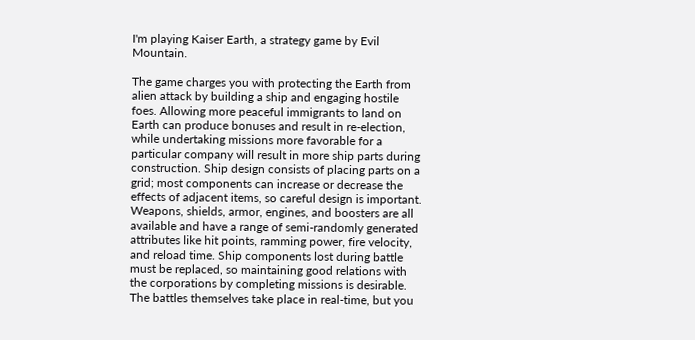I'm playing Kaiser Earth, a strategy game by Evil Mountain.

The game charges you with protecting the Earth from alien attack by building a ship and engaging hostile foes. Allowing more peaceful immigrants to land on Earth can produce bonuses and result in re-election, while undertaking missions more favorable for a particular company will result in more ship parts during construction. Ship design consists of placing parts on a grid; most components can increase or decrease the effects of adjacent items, so careful design is important. Weapons, shields, armor, engines, and boosters are all available and have a range of semi-randomly generated attributes like hit points, ramming power, fire velocity, and reload time. Ship components lost during battle must be replaced, so maintaining good relations with the corporations by completing missions is desirable. The battles themselves take place in real-time, but you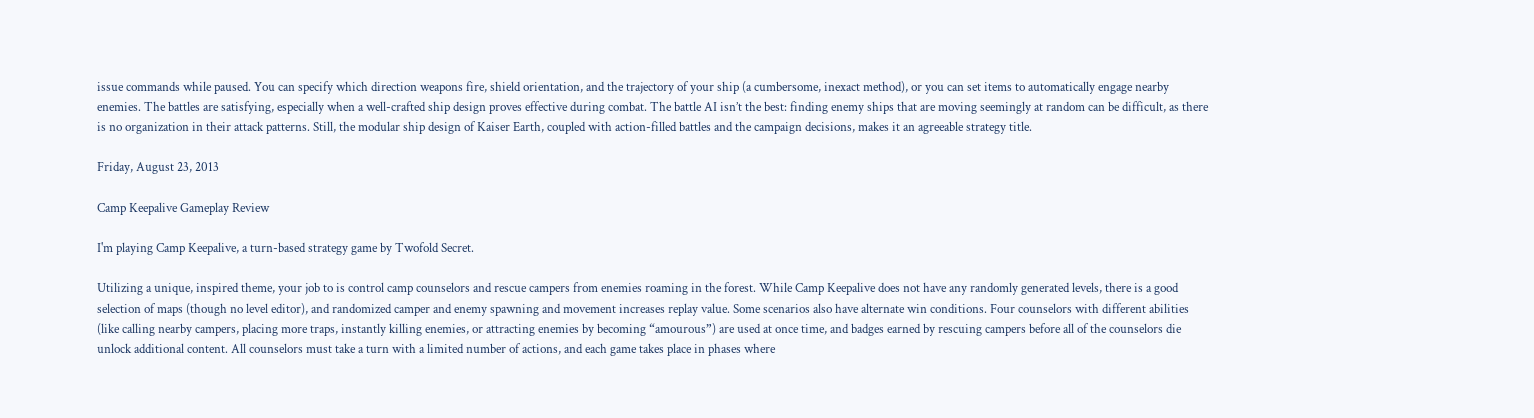issue commands while paused. You can specify which direction weapons fire, shield orientation, and the trajectory of your ship (a cumbersome, inexact method), or you can set items to automatically engage nearby enemies. The battles are satisfying, especially when a well-crafted ship design proves effective during combat. The battle AI isn’t the best: finding enemy ships that are moving seemingly at random can be difficult, as there is no organization in their attack patterns. Still, the modular ship design of Kaiser Earth, coupled with action-filled battles and the campaign decisions, makes it an agreeable strategy title.

Friday, August 23, 2013

Camp Keepalive Gameplay Review

I'm playing Camp Keepalive, a turn-based strategy game by Twofold Secret.

Utilizing a unique, inspired theme, your job to is control camp counselors and rescue campers from enemies roaming in the forest. While Camp Keepalive does not have any randomly generated levels, there is a good selection of maps (though no level editor), and randomized camper and enemy spawning and movement increases replay value. Some scenarios also have alternate win conditions. Four counselors with different abilities (like calling nearby campers, placing more traps, instantly killing enemies, or attracting enemies by becoming “amourous”) are used at once time, and badges earned by rescuing campers before all of the counselors die unlock additional content. All counselors must take a turn with a limited number of actions, and each game takes place in phases where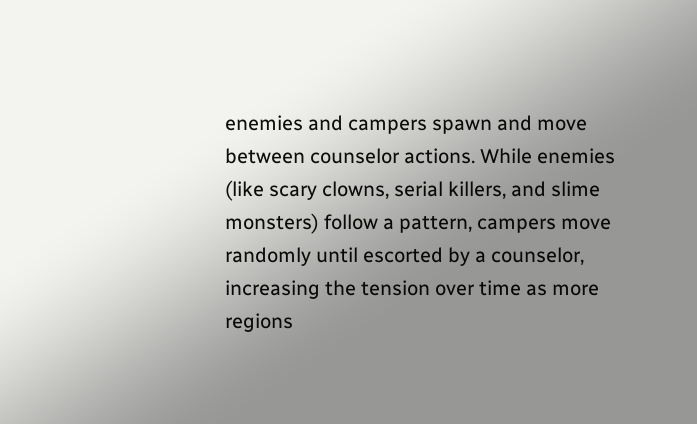enemies and campers spawn and move between counselor actions. While enemies (like scary clowns, serial killers, and slime monsters) follow a pattern, campers move randomly until escorted by a counselor, increasing the tension over time as more regions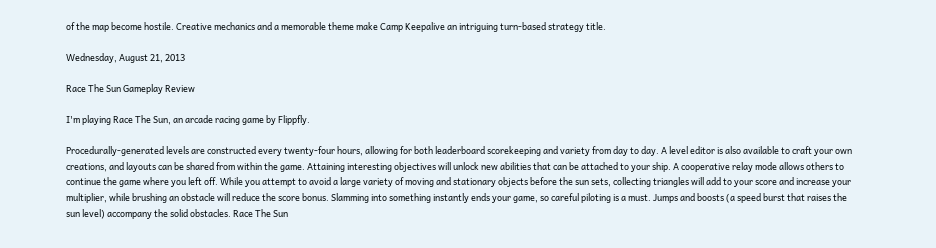of the map become hostile. Creative mechanics and a memorable theme make Camp Keepalive an intriguing turn-based strategy title.

Wednesday, August 21, 2013

Race The Sun Gameplay Review

I'm playing Race The Sun, an arcade racing game by Flippfly.

Procedurally-generated levels are constructed every twenty-four hours, allowing for both leaderboard scorekeeping and variety from day to day. A level editor is also available to craft your own creations, and layouts can be shared from within the game. Attaining interesting objectives will unlock new abilities that can be attached to your ship. A cooperative relay mode allows others to continue the game where you left off. While you attempt to avoid a large variety of moving and stationary objects before the sun sets, collecting triangles will add to your score and increase your multiplier, while brushing an obstacle will reduce the score bonus. Slamming into something instantly ends your game, so careful piloting is a must. Jumps and boosts (a speed burst that raises the sun level) accompany the solid obstacles. Race The Sun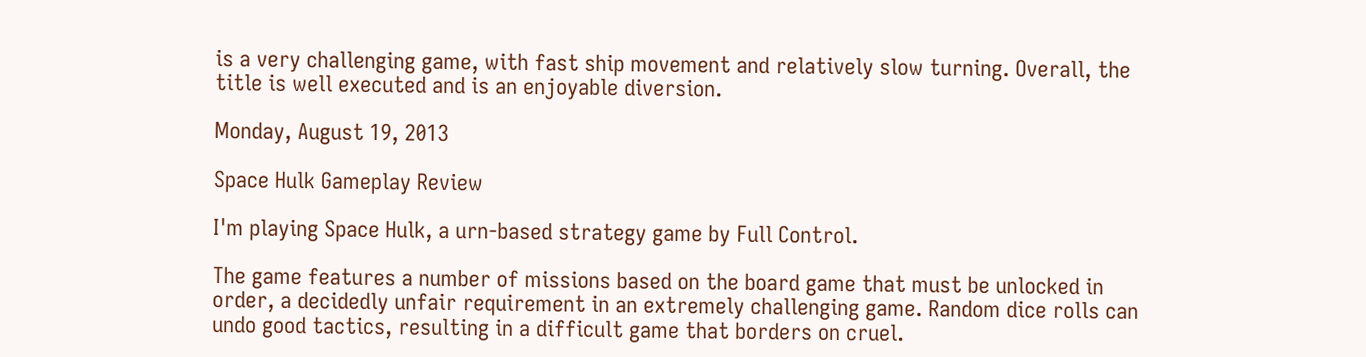is a very challenging game, with fast ship movement and relatively slow turning. Overall, the title is well executed and is an enjoyable diversion.

Monday, August 19, 2013

Space Hulk Gameplay Review

I'm playing Space Hulk, a urn-based strategy game by Full Control.

The game features a number of missions based on the board game that must be unlocked in order, a decidedly unfair requirement in an extremely challenging game. Random dice rolls can undo good tactics, resulting in a difficult game that borders on cruel.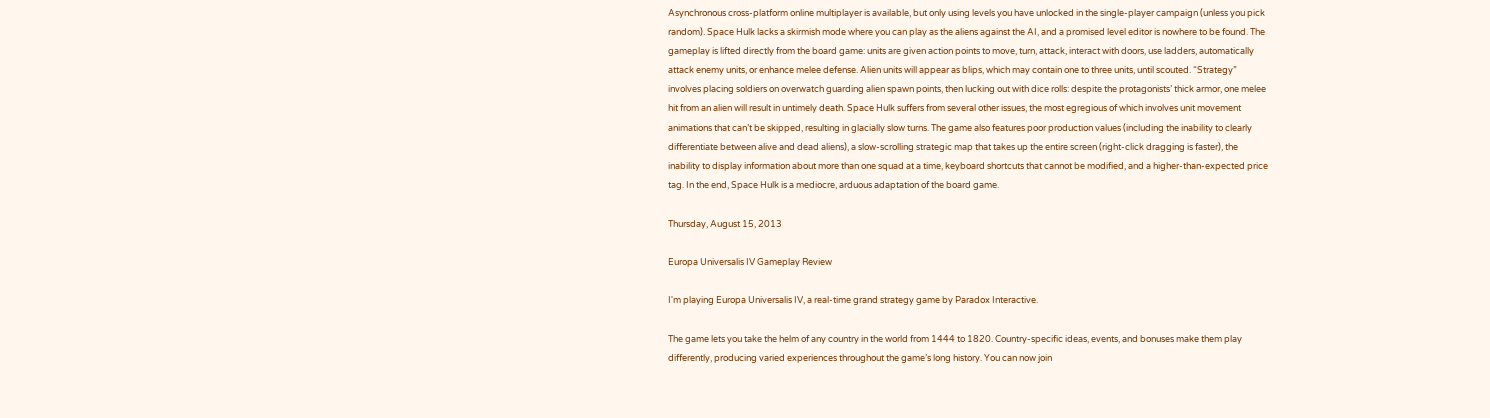Asynchronous cross-platform online multiplayer is available, but only using levels you have unlocked in the single-player campaign (unless you pick random). Space Hulk lacks a skirmish mode where you can play as the aliens against the AI, and a promised level editor is nowhere to be found. The gameplay is lifted directly from the board game: units are given action points to move, turn, attack, interact with doors, use ladders, automatically attack enemy units, or enhance melee defense. Alien units will appear as blips, which may contain one to three units, until scouted. “Strategy” involves placing soldiers on overwatch guarding alien spawn points, then lucking out with dice rolls: despite the protagonists’ thick armor, one melee hit from an alien will result in untimely death. Space Hulk suffers from several other issues, the most egregious of which involves unit movement animations that can’t be skipped, resulting in glacially slow turns. The game also features poor production values (including the inability to clearly differentiate between alive and dead aliens), a slow-scrolling strategic map that takes up the entire screen (right-click dragging is faster), the inability to display information about more than one squad at a time, keyboard shortcuts that cannot be modified, and a higher-than-expected price tag. In the end, Space Hulk is a mediocre, arduous adaptation of the board game.

Thursday, August 15, 2013

Europa Universalis IV Gameplay Review

I'm playing Europa Universalis IV, a real-time grand strategy game by Paradox Interactive.

The game lets you take the helm of any country in the world from 1444 to 1820. Country-specific ideas, events, and bonuses make them play differently, producing varied experiences throughout the game’s long history. You can now join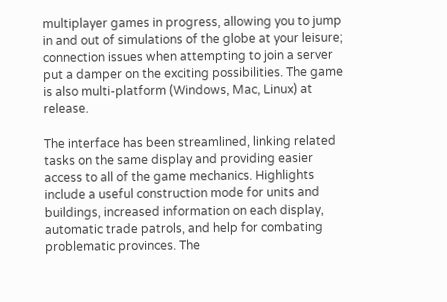multiplayer games in progress, allowing you to jump in and out of simulations of the globe at your leisure; connection issues when attempting to join a server put a damper on the exciting possibilities. The game is also multi-platform (Windows, Mac, Linux) at release.

The interface has been streamlined, linking related tasks on the same display and providing easier access to all of the game mechanics. Highlights include a useful construction mode for units and buildings, increased information on each display, automatic trade patrols, and help for combating problematic provinces. The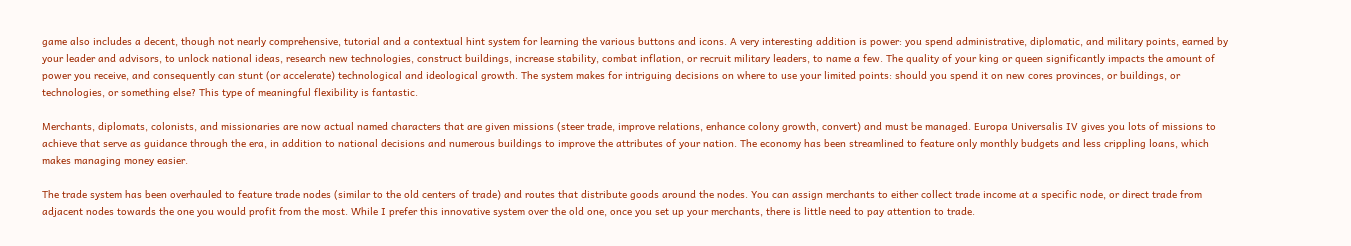game also includes a decent, though not nearly comprehensive, tutorial and a contextual hint system for learning the various buttons and icons. A very interesting addition is power: you spend administrative, diplomatic, and military points, earned by your leader and advisors, to unlock national ideas, research new technologies, construct buildings, increase stability, combat inflation, or recruit military leaders, to name a few. The quality of your king or queen significantly impacts the amount of power you receive, and consequently can stunt (or accelerate) technological and ideological growth. The system makes for intriguing decisions on where to use your limited points: should you spend it on new cores provinces, or buildings, or technologies, or something else? This type of meaningful flexibility is fantastic.

Merchants, diplomats, colonists, and missionaries are now actual named characters that are given missions (steer trade, improve relations, enhance colony growth, convert) and must be managed. Europa Universalis IV gives you lots of missions to achieve that serve as guidance through the era, in addition to national decisions and numerous buildings to improve the attributes of your nation. The economy has been streamlined to feature only monthly budgets and less crippling loans, which makes managing money easier.

The trade system has been overhauled to feature trade nodes (similar to the old centers of trade) and routes that distribute goods around the nodes. You can assign merchants to either collect trade income at a specific node, or direct trade from adjacent nodes towards the one you would profit from the most. While I prefer this innovative system over the old one, once you set up your merchants, there is little need to pay attention to trade.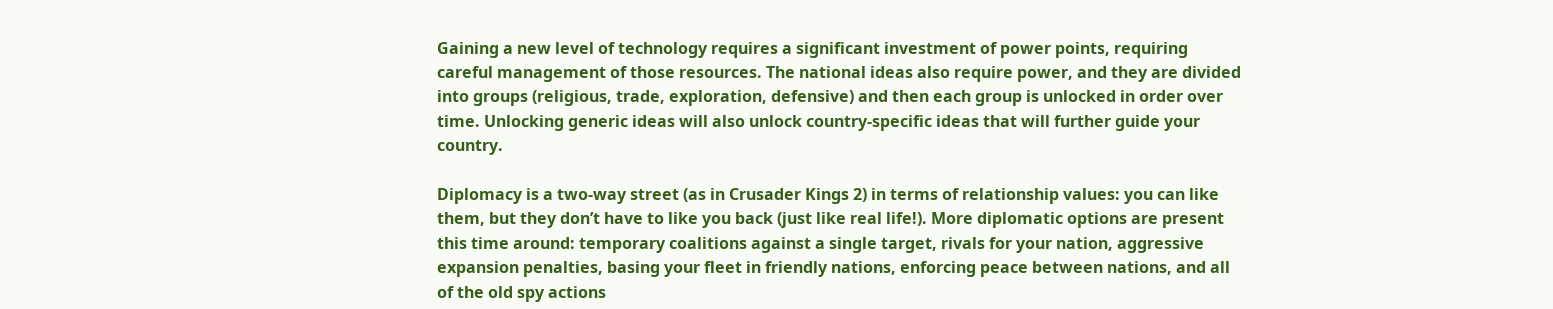Gaining a new level of technology requires a significant investment of power points, requiring careful management of those resources. The national ideas also require power, and they are divided into groups (religious, trade, exploration, defensive) and then each group is unlocked in order over time. Unlocking generic ideas will also unlock country-specific ideas that will further guide your country.

Diplomacy is a two-way street (as in Crusader Kings 2) in terms of relationship values: you can like them, but they don’t have to like you back (just like real life!). More diplomatic options are present this time around: temporary coalitions against a single target, rivals for your nation, aggressive expansion penalties, basing your fleet in friendly nations, enforcing peace between nations, and all of the old spy actions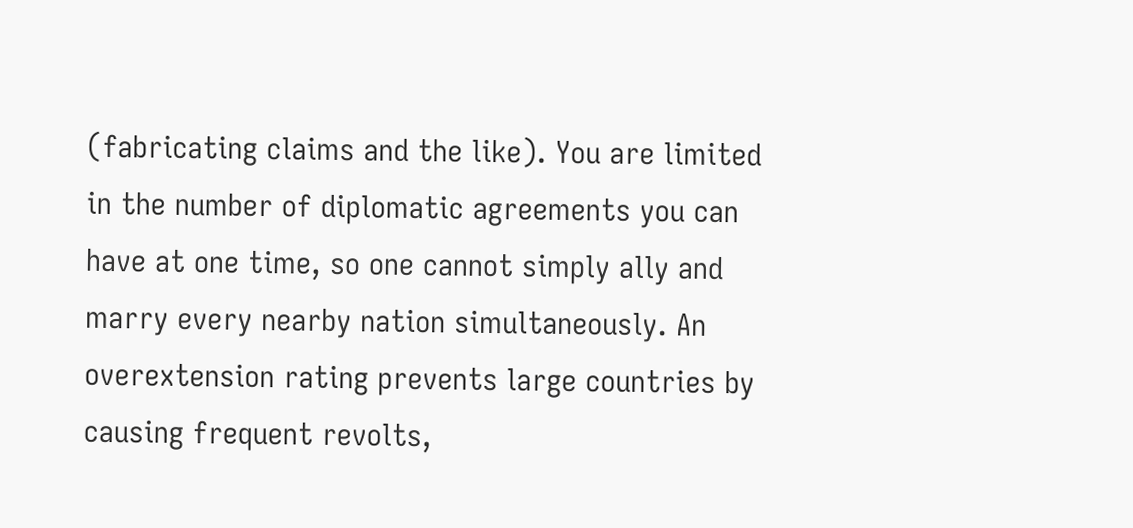(fabricating claims and the like). You are limited in the number of diplomatic agreements you can have at one time, so one cannot simply ally and marry every nearby nation simultaneously. An overextension rating prevents large countries by causing frequent revolts,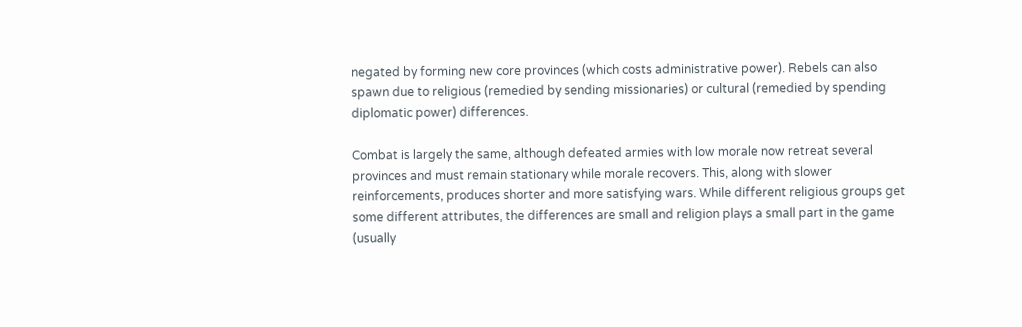negated by forming new core provinces (which costs administrative power). Rebels can also spawn due to religious (remedied by sending missionaries) or cultural (remedied by spending diplomatic power) differences.

Combat is largely the same, although defeated armies with low morale now retreat several provinces and must remain stationary while morale recovers. This, along with slower reinforcements, produces shorter and more satisfying wars. While different religious groups get some different attributes, the differences are small and religion plays a small part in the game (usually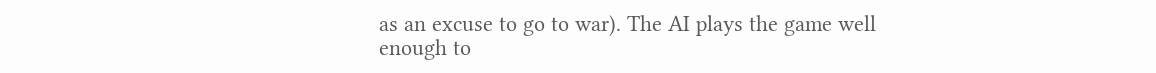as an excuse to go to war). The AI plays the game well enough to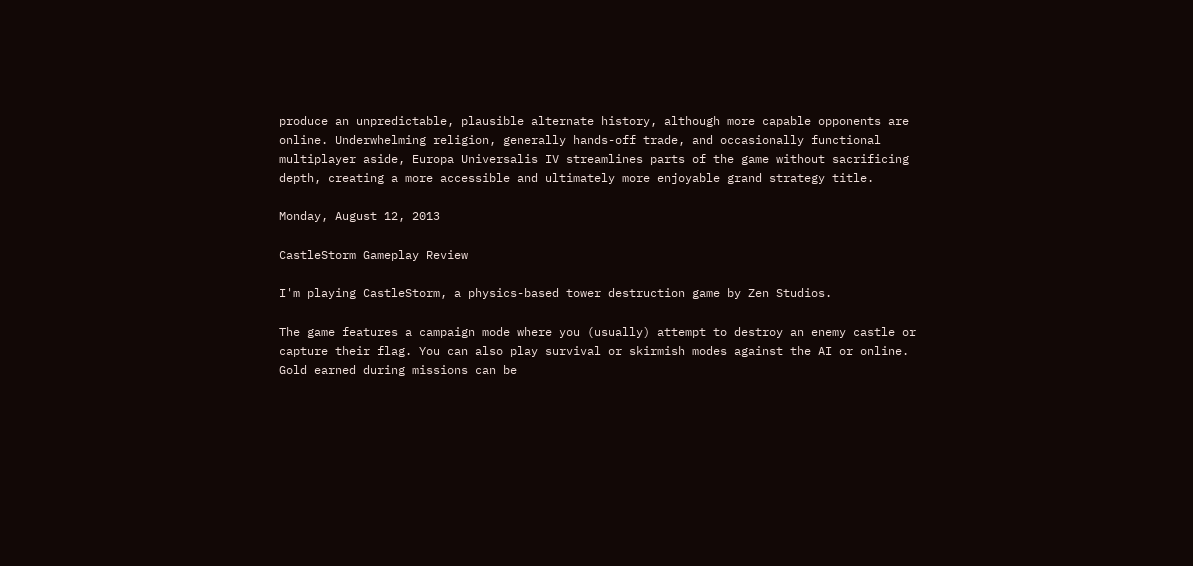produce an unpredictable, plausible alternate history, although more capable opponents are online. Underwhelming religion, generally hands-off trade, and occasionally functional multiplayer aside, Europa Universalis IV streamlines parts of the game without sacrificing depth, creating a more accessible and ultimately more enjoyable grand strategy title.

Monday, August 12, 2013

CastleStorm Gameplay Review

I'm playing CastleStorm, a physics-based tower destruction game by Zen Studios.

The game features a campaign mode where you (usually) attempt to destroy an enemy castle or capture their flag. You can also play survival or skirmish modes against the AI or online. Gold earned during missions can be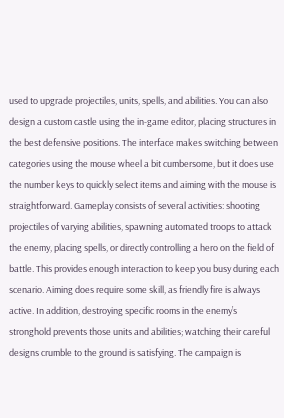used to upgrade projectiles, units, spells, and abilities. You can also design a custom castle using the in-game editor, placing structures in the best defensive positions. The interface makes switching between categories using the mouse wheel a bit cumbersome, but it does use the number keys to quickly select items and aiming with the mouse is straightforward. Gameplay consists of several activities: shooting projectiles of varying abilities, spawning automated troops to attack the enemy, placing spells, or directly controlling a hero on the field of battle. This provides enough interaction to keep you busy during each scenario. Aiming does require some skill, as friendly fire is always active. In addition, destroying specific rooms in the enemy’s stronghold prevents those units and abilities; watching their careful designs crumble to the ground is satisfying. The campaign is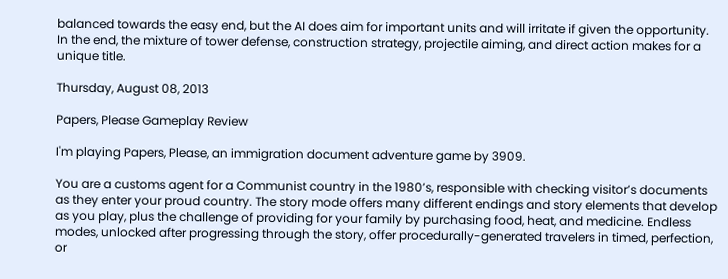balanced towards the easy end, but the AI does aim for important units and will irritate if given the opportunity. In the end, the mixture of tower defense, construction strategy, projectile aiming, and direct action makes for a unique title.

Thursday, August 08, 2013

Papers, Please Gameplay Review

I'm playing Papers, Please, an immigration document adventure game by 3909.

You are a customs agent for a Communist country in the 1980’s, responsible with checking visitor’s documents as they enter your proud country. The story mode offers many different endings and story elements that develop as you play, plus the challenge of providing for your family by purchasing food, heat, and medicine. Endless modes, unlocked after progressing through the story, offer procedurally-generated travelers in timed, perfection, or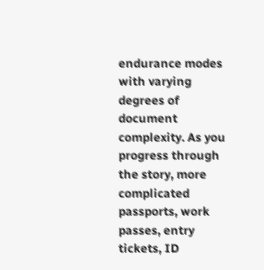endurance modes with varying degrees of document complexity. As you progress through the story, more complicated passports, work passes, entry tickets, ID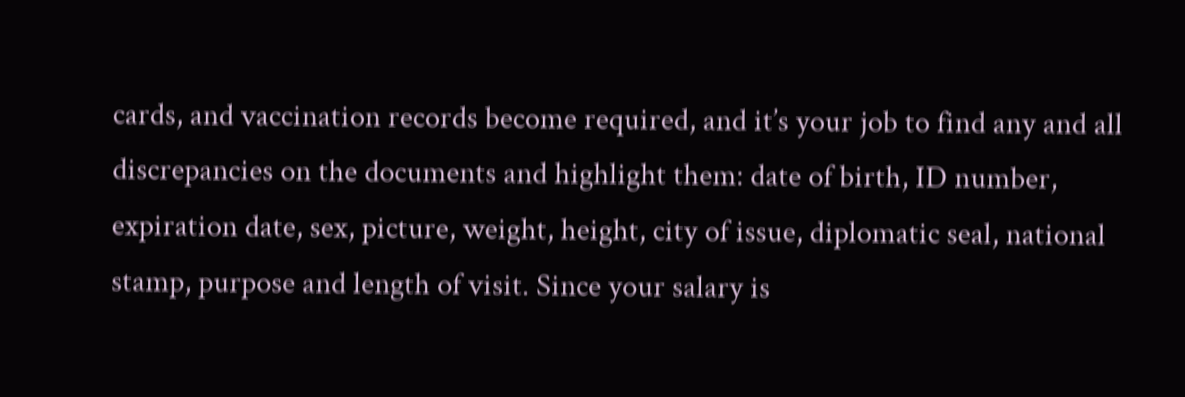cards, and vaccination records become required, and it’s your job to find any and all discrepancies on the documents and highlight them: date of birth, ID number, expiration date, sex, picture, weight, height, city of issue, diplomatic seal, national stamp, purpose and length of visit. Since your salary is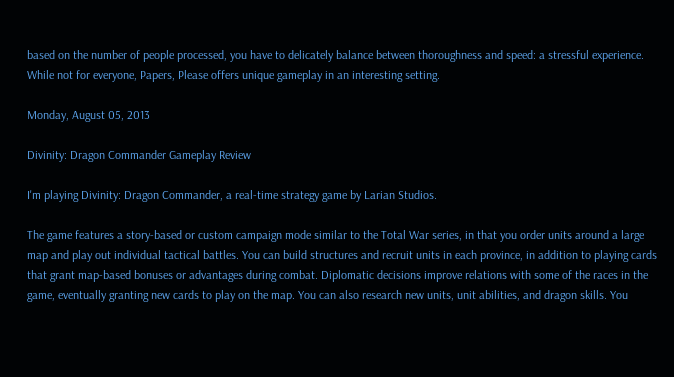based on the number of people processed, you have to delicately balance between thoroughness and speed: a stressful experience. While not for everyone, Papers, Please offers unique gameplay in an interesting setting.

Monday, August 05, 2013

Divinity: Dragon Commander Gameplay Review

I'm playing Divinity: Dragon Commander, a real-time strategy game by Larian Studios.

The game features a story-based or custom campaign mode similar to the Total War series, in that you order units around a large map and play out individual tactical battles. You can build structures and recruit units in each province, in addition to playing cards that grant map-based bonuses or advantages during combat. Diplomatic decisions improve relations with some of the races in the game, eventually granting new cards to play on the map. You can also research new units, unit abilities, and dragon skills. You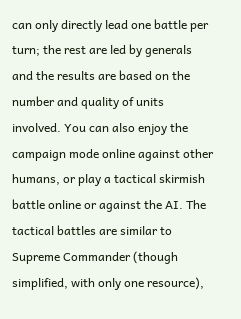can only directly lead one battle per turn; the rest are led by generals and the results are based on the number and quality of units involved. You can also enjoy the campaign mode online against other humans, or play a tactical skirmish battle online or against the AI. The tactical battles are similar to Supreme Commander (though simplified, with only one resource),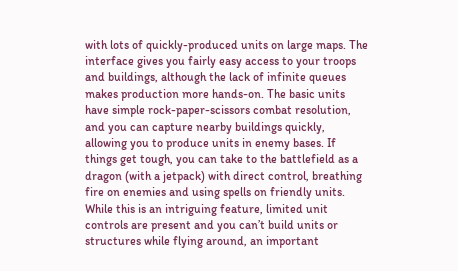with lots of quickly-produced units on large maps. The interface gives you fairly easy access to your troops and buildings, although the lack of infinite queues makes production more hands-on. The basic units have simple rock-paper-scissors combat resolution, and you can capture nearby buildings quickly, allowing you to produce units in enemy bases. If things get tough, you can take to the battlefield as a dragon (with a jetpack) with direct control, breathing fire on enemies and using spells on friendly units. While this is an intriguing feature, limited unit controls are present and you can’t build units or structures while flying around, an important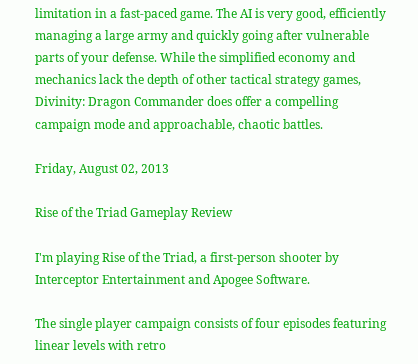limitation in a fast-paced game. The AI is very good, efficiently managing a large army and quickly going after vulnerable parts of your defense. While the simplified economy and mechanics lack the depth of other tactical strategy games, Divinity: Dragon Commander does offer a compelling campaign mode and approachable, chaotic battles.

Friday, August 02, 2013

Rise of the Triad Gameplay Review

I'm playing Rise of the Triad, a first-person shooter by Interceptor Entertainment and Apogee Software.

The single player campaign consists of four episodes featuring linear levels with retro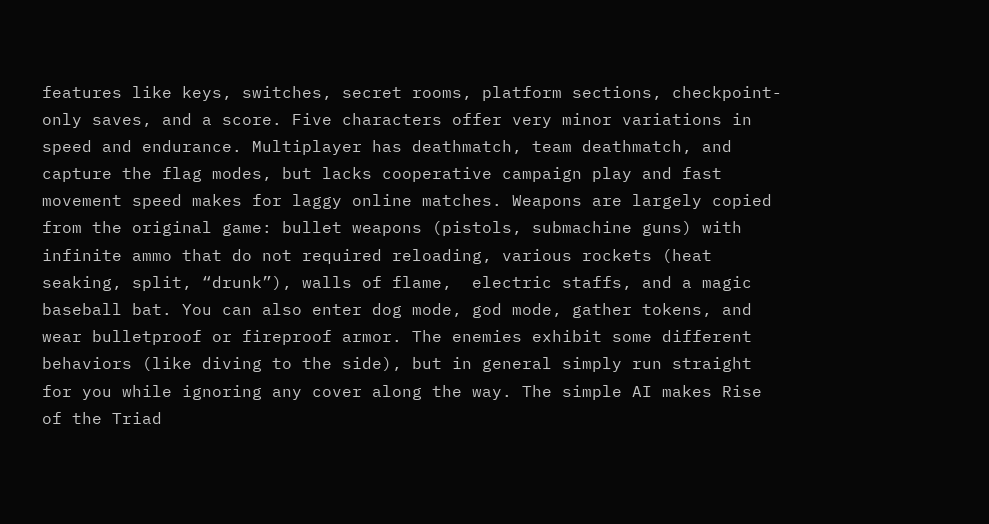features like keys, switches, secret rooms, platform sections, checkpoint-only saves, and a score. Five characters offer very minor variations in speed and endurance. Multiplayer has deathmatch, team deathmatch, and capture the flag modes, but lacks cooperative campaign play and fast movement speed makes for laggy online matches. Weapons are largely copied from the original game: bullet weapons (pistols, submachine guns) with infinite ammo that do not required reloading, various rockets (heat seaking, split, “drunk”), walls of flame,  electric staffs, and a magic baseball bat. You can also enter dog mode, god mode, gather tokens, and wear bulletproof or fireproof armor. The enemies exhibit some different behaviors (like diving to the side), but in general simply run straight for you while ignoring any cover along the way. The simple AI makes Rise of the Triad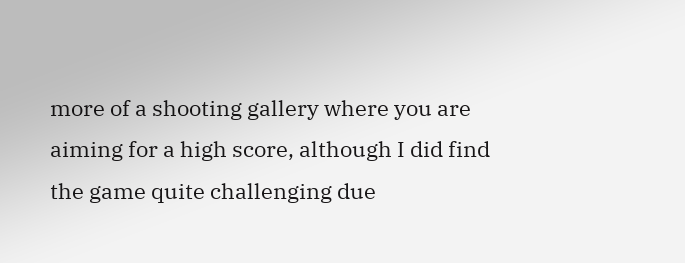more of a shooting gallery where you are aiming for a high score, although I did find the game quite challenging due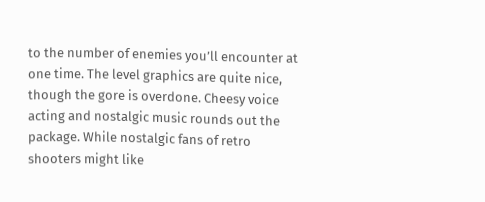to the number of enemies you’ll encounter at one time. The level graphics are quite nice, though the gore is overdone. Cheesy voice acting and nostalgic music rounds out the package. While nostalgic fans of retro shooters might like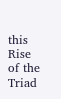this Rise of the Triad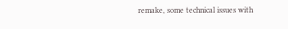remake, some technical issues with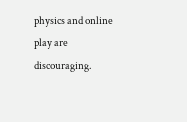physics and online play are discouraging.